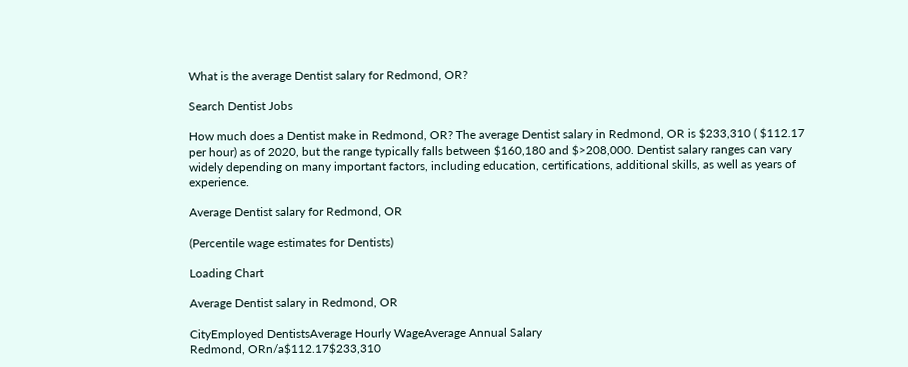What is the average Dentist salary for Redmond, OR?

Search Dentist Jobs

How much does a Dentist make in Redmond, OR? The average Dentist salary in Redmond, OR is $233,310 ( $112.17 per hour) as of 2020, but the range typically falls between $160,180 and $>208,000. Dentist salary ranges can vary widely depending on many important factors, including education, certifications, additional skills, as well as years of experience.

Average Dentist salary for Redmond, OR

(Percentile wage estimates for Dentists)

Loading Chart

Average Dentist salary in Redmond, OR

CityEmployed DentistsAverage Hourly WageAverage Annual Salary
Redmond, ORn/a$112.17$233,310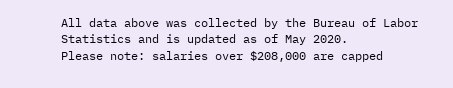All data above was collected by the Bureau of Labor Statistics and is updated as of May 2020.
Please note: salaries over $208,000 are capped